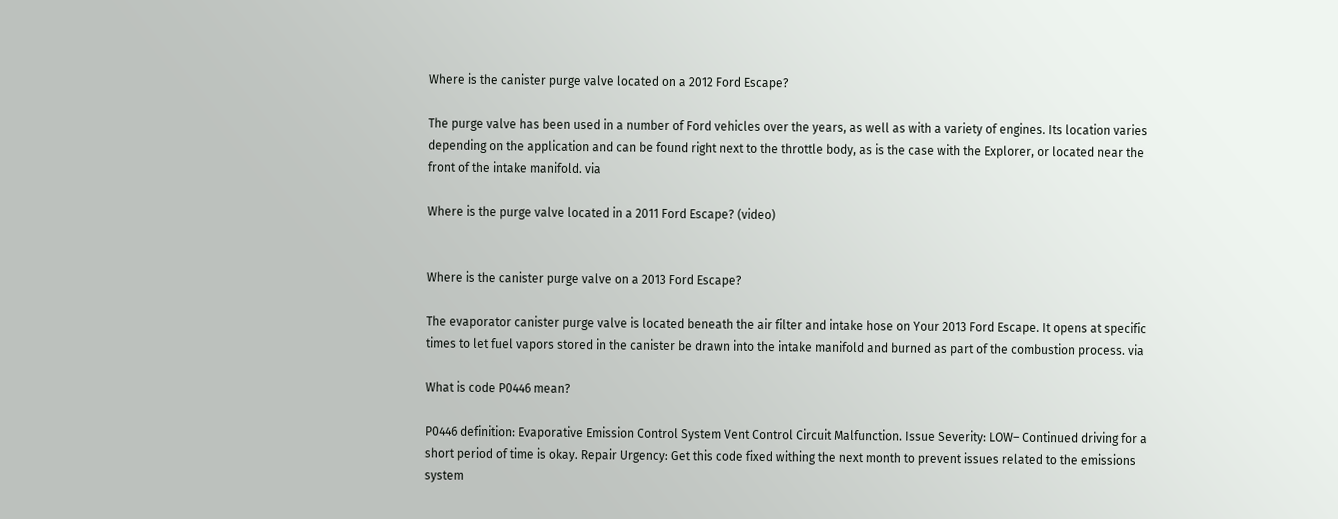Where is the canister purge valve located on a 2012 Ford Escape?

The purge valve has been used in a number of Ford vehicles over the years, as well as with a variety of engines. Its location varies depending on the application and can be found right next to the throttle body, as is the case with the Explorer, or located near the front of the intake manifold. via

Where is the purge valve located in a 2011 Ford Escape? (video)


Where is the canister purge valve on a 2013 Ford Escape?

The evaporator canister purge valve is located beneath the air filter and intake hose on Your 2013 Ford Escape. It opens at specific times to let fuel vapors stored in the canister be drawn into the intake manifold and burned as part of the combustion process. via

What is code P0446 mean?

P0446 definition: Evaporative Emission Control System Vent Control Circuit Malfunction. Issue Severity: LOW– Continued driving for a short period of time is okay. Repair Urgency: Get this code fixed withing the next month to prevent issues related to the emissions system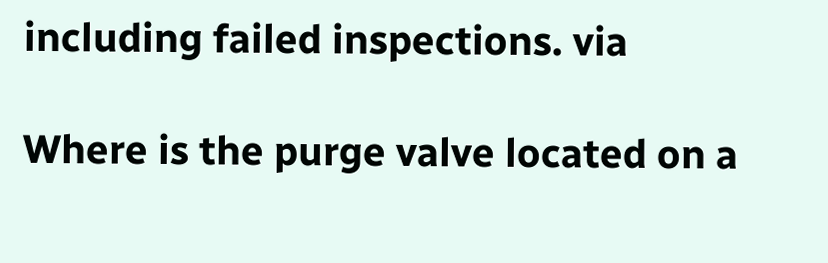including failed inspections. via

Where is the purge valve located on a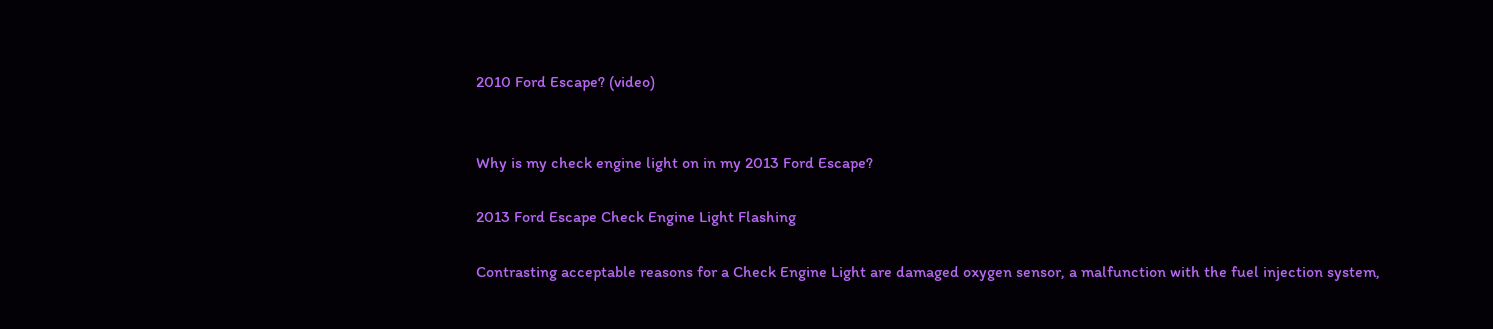2010 Ford Escape? (video)


Why is my check engine light on in my 2013 Ford Escape?

2013 Ford Escape Check Engine Light Flashing

Contrasting acceptable reasons for a Check Engine Light are damaged oxygen sensor, a malfunction with the fuel injection system,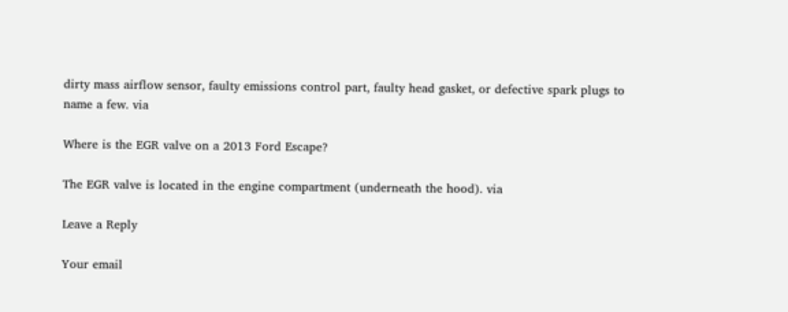dirty mass airflow sensor, faulty emissions control part, faulty head gasket, or defective spark plugs to name a few. via

Where is the EGR valve on a 2013 Ford Escape?

The EGR valve is located in the engine compartment (underneath the hood). via

Leave a Reply

Your email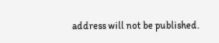address will not be published.